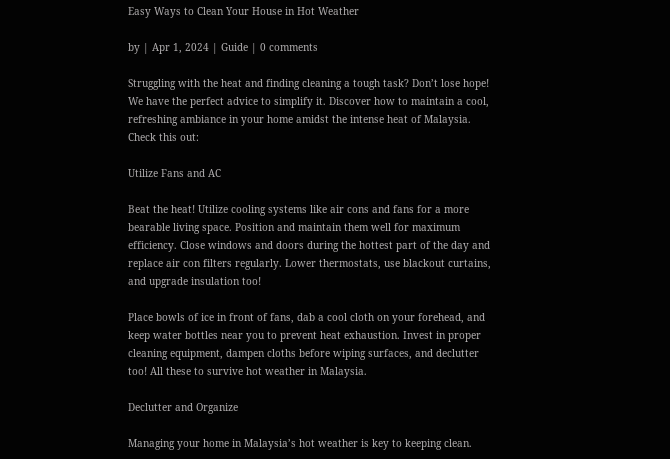Easy Ways to Clean Your House in Hot Weather

by | Apr 1, 2024 | Guide | 0 comments

Struggling with the heat and finding cleaning a tough task? Don’t lose hope! We have the perfect advice to simplify it. Discover how to maintain a cool, refreshing ambiance in your home amidst the intense heat of Malaysia. Check this out:

Utilize Fans and AC

Beat the heat! Utilize cooling systems like air cons and fans for a more bearable living space. Position and maintain them well for maximum efficiency. Close windows and doors during the hottest part of the day and replace air con filters regularly. Lower thermostats, use blackout curtains, and upgrade insulation too!

Place bowls of ice in front of fans, dab a cool cloth on your forehead, and keep water bottles near you to prevent heat exhaustion. Invest in proper cleaning equipment, dampen cloths before wiping surfaces, and declutter too! All these to survive hot weather in Malaysia.

Declutter and Organize

Managing your home in Malaysia’s hot weather is key to keeping clean.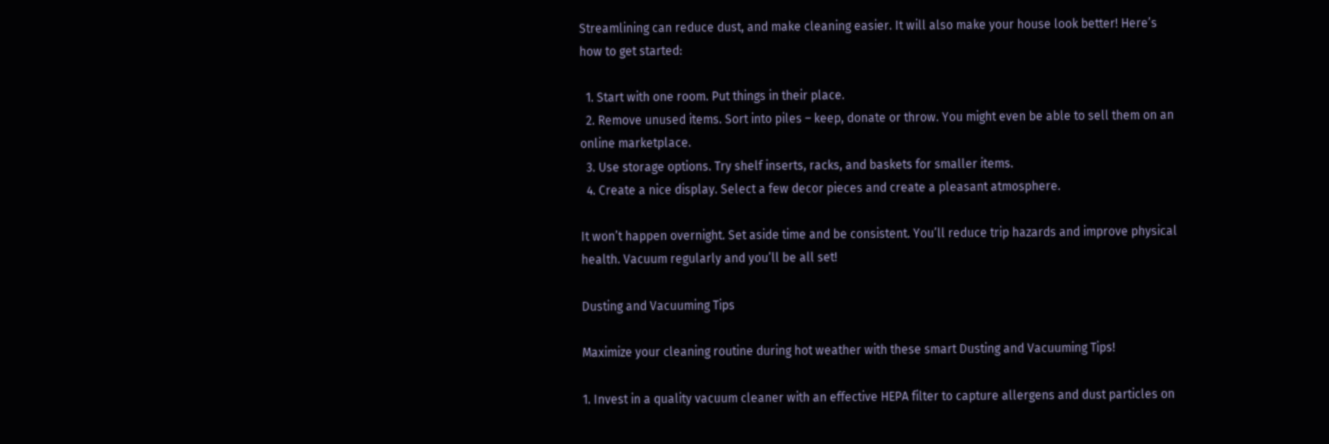Streamlining can reduce dust, and make cleaning easier. It will also make your house look better! Here’s how to get started:

  1. Start with one room. Put things in their place.
  2. Remove unused items. Sort into piles – keep, donate or throw. You might even be able to sell them on an online marketplace.
  3. Use storage options. Try shelf inserts, racks, and baskets for smaller items.
  4. Create a nice display. Select a few decor pieces and create a pleasant atmosphere.

It won’t happen overnight. Set aside time and be consistent. You’ll reduce trip hazards and improve physical health. Vacuum regularly and you’ll be all set!

Dusting and Vacuuming Tips

Maximize your cleaning routine during hot weather with these smart Dusting and Vacuuming Tips!

1. Invest in a quality vacuum cleaner with an effective HEPA filter to capture allergens and dust particles on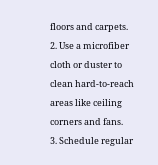floors and carpets.
2. Use a microfiber cloth or duster to clean hard-to-reach areas like ceiling corners and fans.
3. Schedule regular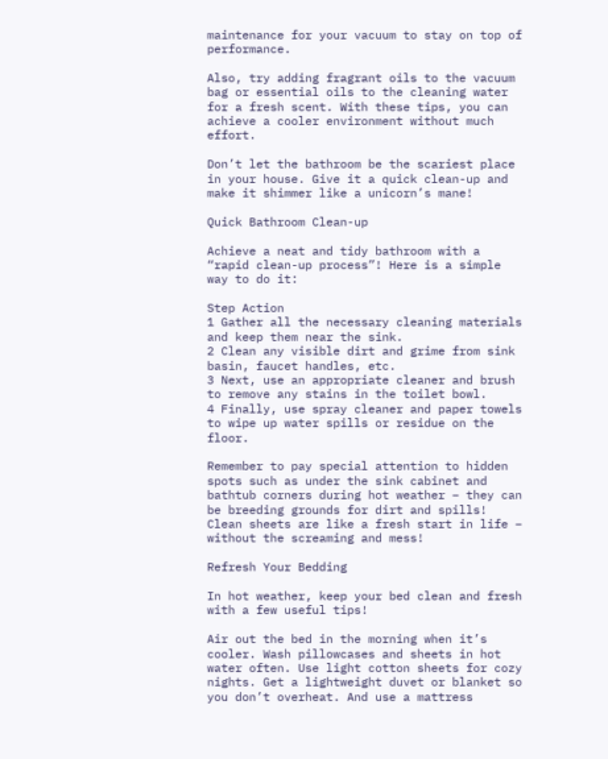maintenance for your vacuum to stay on top of performance.

Also, try adding fragrant oils to the vacuum bag or essential oils to the cleaning water for a fresh scent. With these tips, you can achieve a cooler environment without much effort.

Don’t let the bathroom be the scariest place in your house. Give it a quick clean-up and make it shimmer like a unicorn’s mane!

Quick Bathroom Clean-up

Achieve a neat and tidy bathroom with a “rapid clean-up process”! Here is a simple way to do it:

Step Action
1 Gather all the necessary cleaning materials and keep them near the sink.
2 Clean any visible dirt and grime from sink basin, faucet handles, etc.
3 Next, use an appropriate cleaner and brush to remove any stains in the toilet bowl.
4 Finally, use spray cleaner and paper towels to wipe up water spills or residue on the floor.

Remember to pay special attention to hidden spots such as under the sink cabinet and bathtub corners during hot weather – they can be breeding grounds for dirt and spills! Clean sheets are like a fresh start in life – without the screaming and mess!

Refresh Your Bedding

In hot weather, keep your bed clean and fresh with a few useful tips!

Air out the bed in the morning when it’s cooler. Wash pillowcases and sheets in hot water often. Use light cotton sheets for cozy nights. Get a lightweight duvet or blanket so you don’t overheat. And use a mattress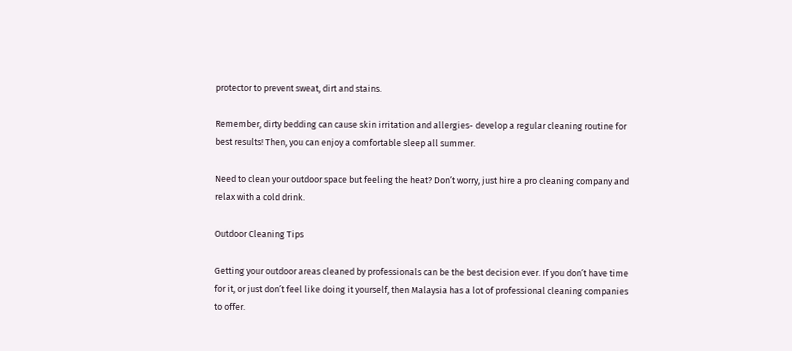protector to prevent sweat, dirt and stains.

Remember, dirty bedding can cause skin irritation and allergies- develop a regular cleaning routine for best results! Then, you can enjoy a comfortable sleep all summer.

Need to clean your outdoor space but feeling the heat? Don’t worry, just hire a pro cleaning company and relax with a cold drink.

Outdoor Cleaning Tips

Getting your outdoor areas cleaned by professionals can be the best decision ever. If you don’t have time for it, or just don’t feel like doing it yourself, then Malaysia has a lot of professional cleaning companies to offer.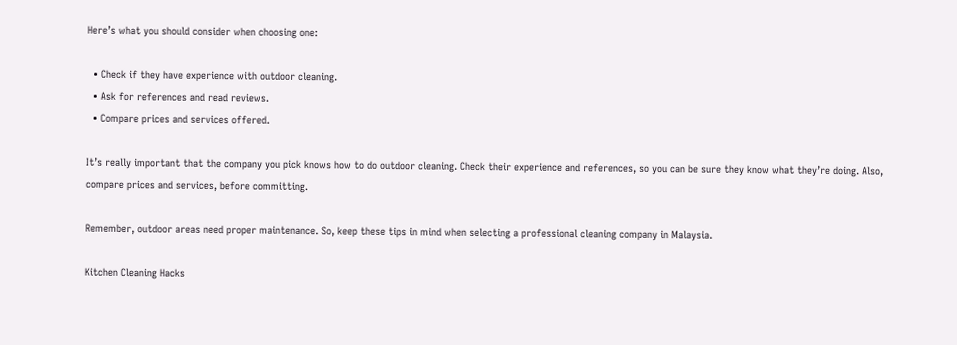Here’s what you should consider when choosing one:

  • Check if they have experience with outdoor cleaning.
  • Ask for references and read reviews.
  • Compare prices and services offered.

It’s really important that the company you pick knows how to do outdoor cleaning. Check their experience and references, so you can be sure they know what they’re doing. Also, compare prices and services, before committing.

Remember, outdoor areas need proper maintenance. So, keep these tips in mind when selecting a professional cleaning company in Malaysia.

Kitchen Cleaning Hacks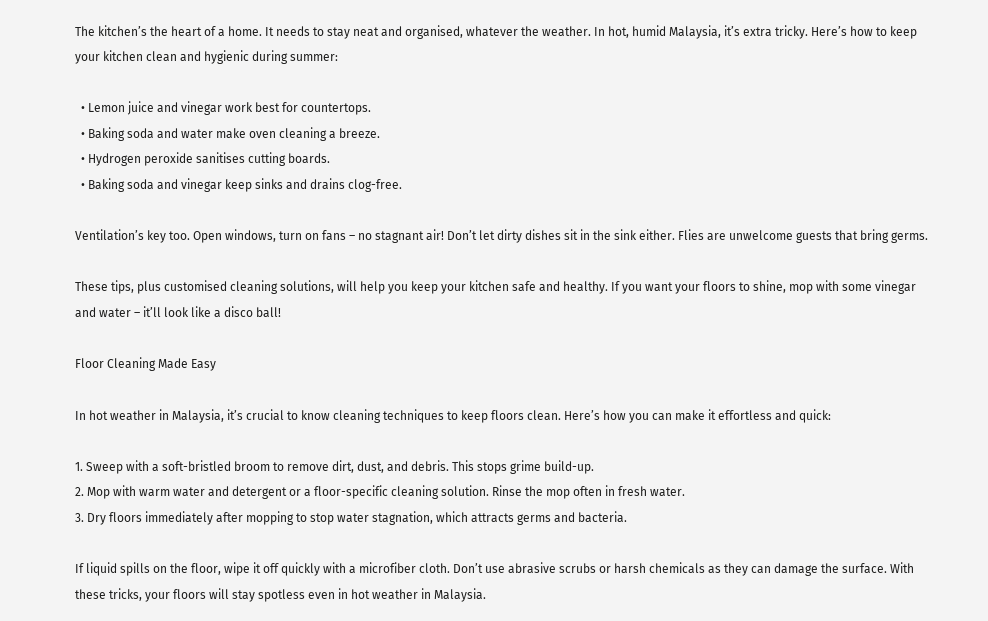The kitchen’s the heart of a home. It needs to stay neat and organised, whatever the weather. In hot, humid Malaysia, it’s extra tricky. Here’s how to keep your kitchen clean and hygienic during summer:

  • Lemon juice and vinegar work best for countertops.
  • Baking soda and water make oven cleaning a breeze.
  • Hydrogen peroxide sanitises cutting boards.
  • Baking soda and vinegar keep sinks and drains clog-free.

Ventilation’s key too. Open windows, turn on fans – no stagnant air! Don’t let dirty dishes sit in the sink either. Flies are unwelcome guests that bring germs.

These tips, plus customised cleaning solutions, will help you keep your kitchen safe and healthy. If you want your floors to shine, mop with some vinegar and water – it’ll look like a disco ball!

Floor Cleaning Made Easy

In hot weather in Malaysia, it’s crucial to know cleaning techniques to keep floors clean. Here’s how you can make it effortless and quick:

1. Sweep with a soft-bristled broom to remove dirt, dust, and debris. This stops grime build-up.
2. Mop with warm water and detergent or a floor-specific cleaning solution. Rinse the mop often in fresh water.
3. Dry floors immediately after mopping to stop water stagnation, which attracts germs and bacteria.

If liquid spills on the floor, wipe it off quickly with a microfiber cloth. Don’t use abrasive scrubs or harsh chemicals as they can damage the surface. With these tricks, your floors will stay spotless even in hot weather in Malaysia.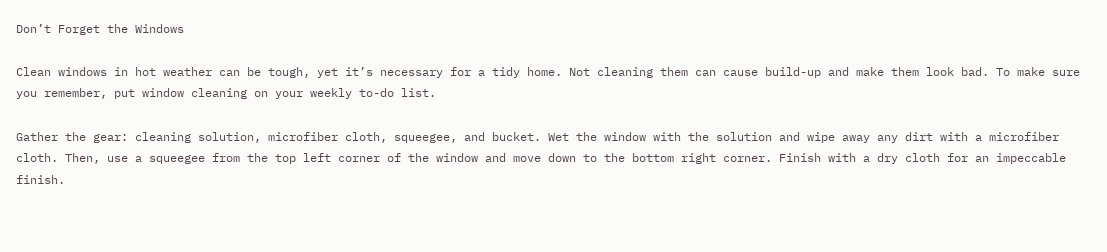Don’t Forget the Windows

Clean windows in hot weather can be tough, yet it’s necessary for a tidy home. Not cleaning them can cause build-up and make them look bad. To make sure you remember, put window cleaning on your weekly to-do list.

Gather the gear: cleaning solution, microfiber cloth, squeegee, and bucket. Wet the window with the solution and wipe away any dirt with a microfiber cloth. Then, use a squeegee from the top left corner of the window and move down to the bottom right corner. Finish with a dry cloth for an impeccable finish.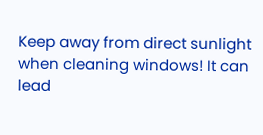Keep away from direct sunlight when cleaning windows! It can lead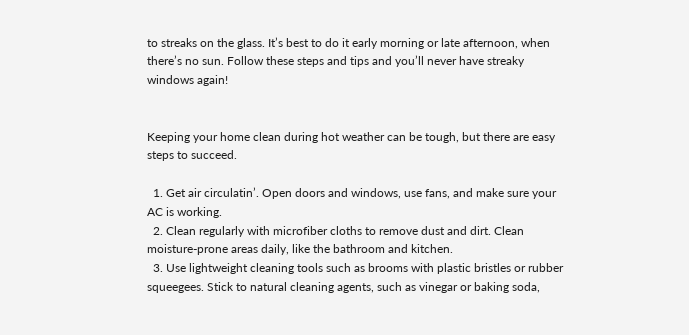to streaks on the glass. It’s best to do it early morning or late afternoon, when there’s no sun. Follow these steps and tips and you’ll never have streaky windows again!


Keeping your home clean during hot weather can be tough, but there are easy steps to succeed.

  1. Get air circulatin’. Open doors and windows, use fans, and make sure your AC is working.
  2. Clean regularly with microfiber cloths to remove dust and dirt. Clean moisture-prone areas daily, like the bathroom and kitchen.
  3. Use lightweight cleaning tools such as brooms with plastic bristles or rubber squeegees. Stick to natural cleaning agents, such as vinegar or baking soda,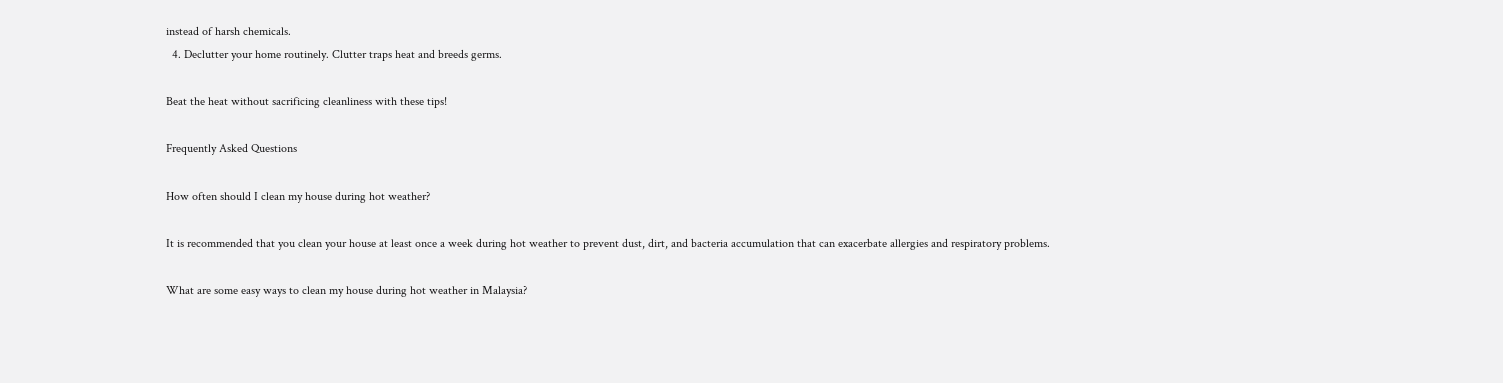instead of harsh chemicals.
  4. Declutter your home routinely. Clutter traps heat and breeds germs.

Beat the heat without sacrificing cleanliness with these tips!

Frequently Asked Questions

How often should I clean my house during hot weather?

It is recommended that you clean your house at least once a week during hot weather to prevent dust, dirt, and bacteria accumulation that can exacerbate allergies and respiratory problems.

What are some easy ways to clean my house during hot weather in Malaysia?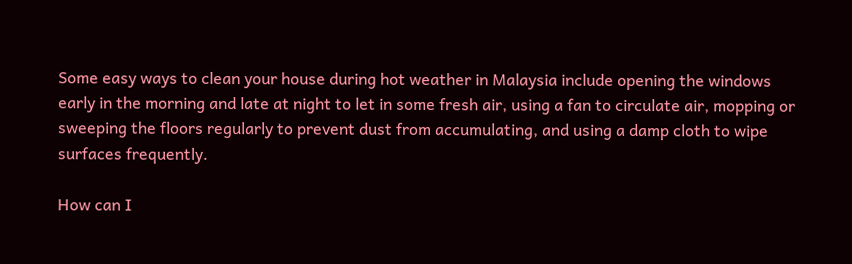Some easy ways to clean your house during hot weather in Malaysia include opening the windows early in the morning and late at night to let in some fresh air, using a fan to circulate air, mopping or sweeping the floors regularly to prevent dust from accumulating, and using a damp cloth to wipe surfaces frequently.

How can I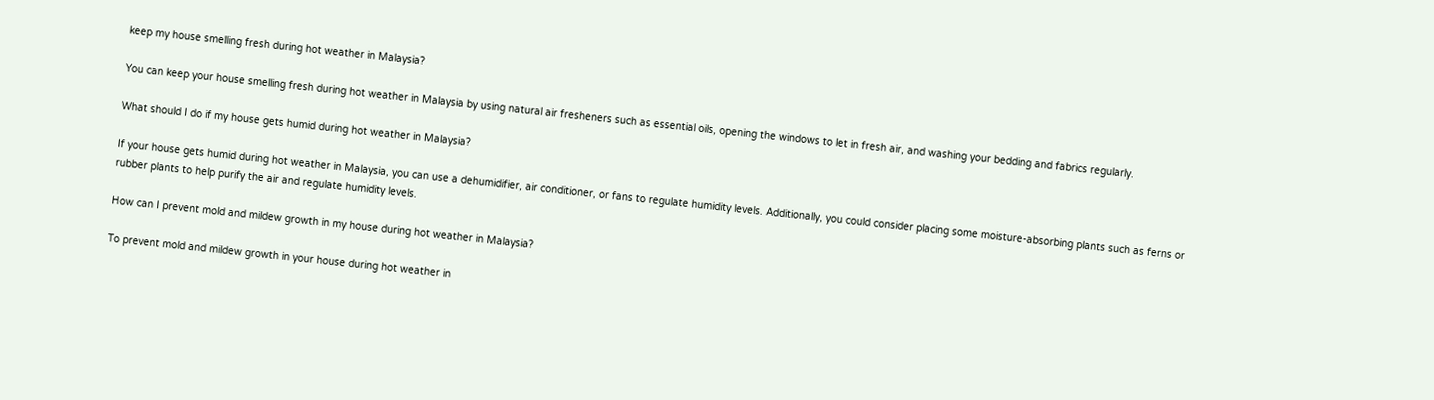keep my house smelling fresh during hot weather in Malaysia?

You can keep your house smelling fresh during hot weather in Malaysia by using natural air fresheners such as essential oils, opening the windows to let in fresh air, and washing your bedding and fabrics regularly.

What should I do if my house gets humid during hot weather in Malaysia?

If your house gets humid during hot weather in Malaysia, you can use a dehumidifier, air conditioner, or fans to regulate humidity levels. Additionally, you could consider placing some moisture-absorbing plants such as ferns or rubber plants to help purify the air and regulate humidity levels.

How can I prevent mold and mildew growth in my house during hot weather in Malaysia?

To prevent mold and mildew growth in your house during hot weather in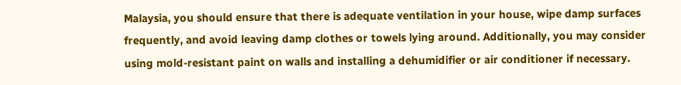Malaysia, you should ensure that there is adequate ventilation in your house, wipe damp surfaces frequently, and avoid leaving damp clothes or towels lying around. Additionally, you may consider using mold-resistant paint on walls and installing a dehumidifier or air conditioner if necessary.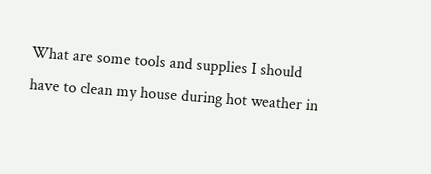What are some tools and supplies I should have to clean my house during hot weather in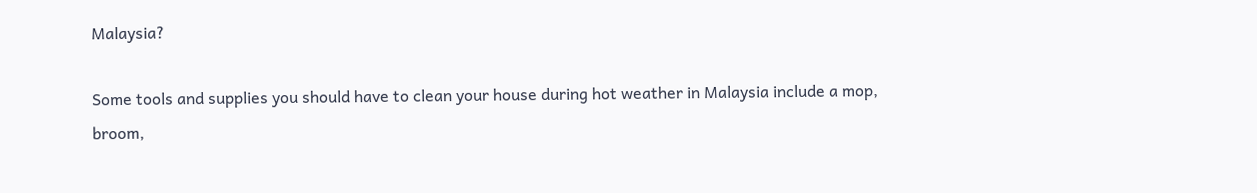Malaysia?

Some tools and supplies you should have to clean your house during hot weather in Malaysia include a mop, broom,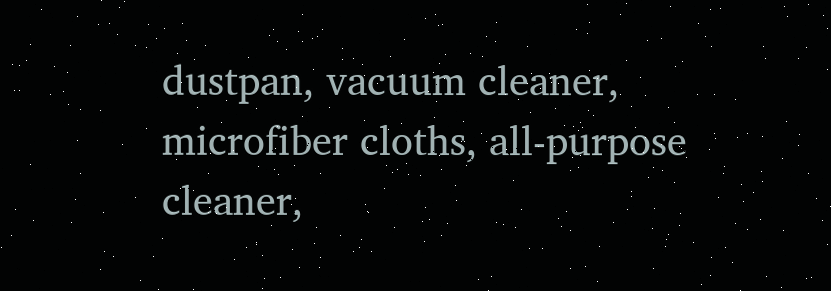dustpan, vacuum cleaner, microfiber cloths, all-purpose cleaner,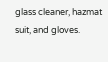glass cleaner, hazmat suit, and gloves.